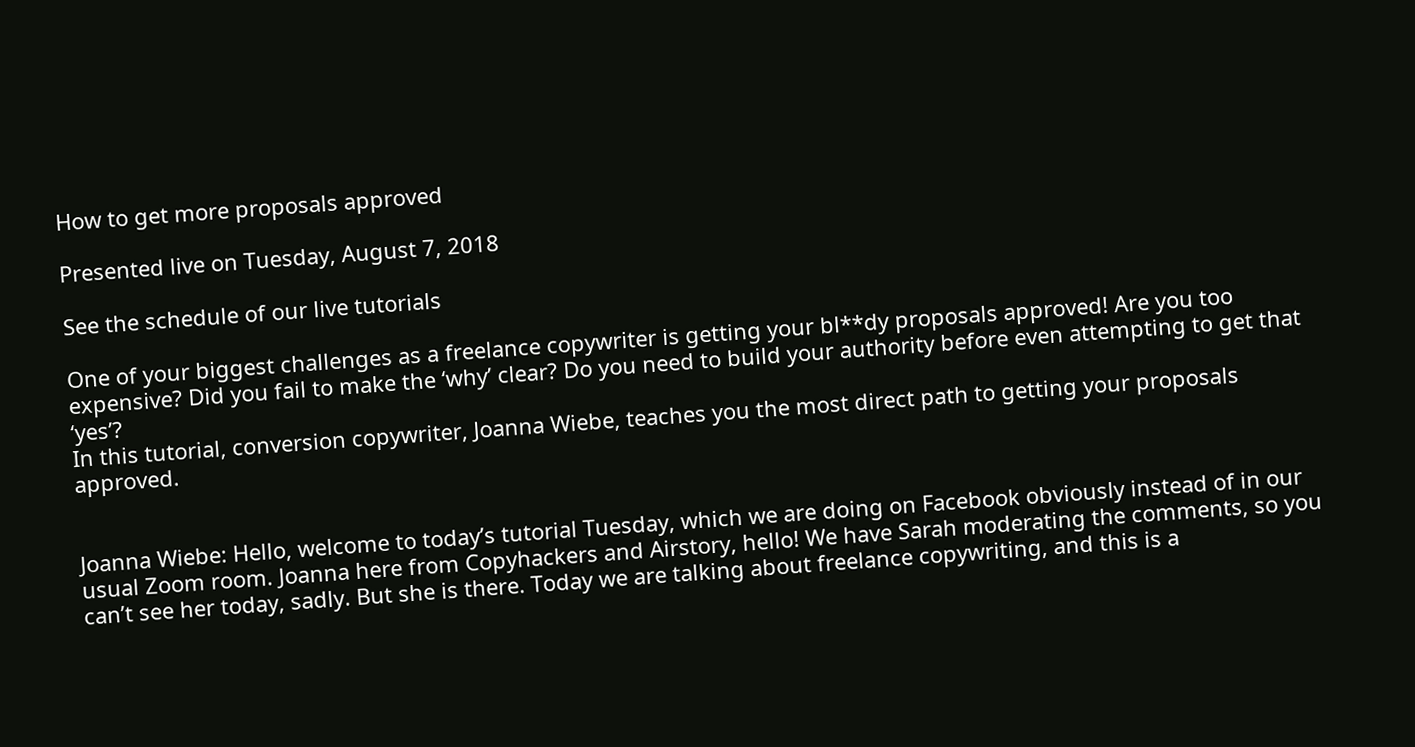How to get more proposals approved

Presented live on Tuesday, August 7, 2018

See the schedule of our live tutorials

One of your biggest challenges as a freelance copywriter is getting your bl**dy proposals approved! Are you too expensive? Did you fail to make the ‘why’ clear? Do you need to build your authority before even attempting to get that ‘yes’?
In this tutorial, conversion copywriter, Joanna Wiebe, teaches you the most direct path to getting your proposals approved.


Joanna Wiebe: Hello, welcome to today’s tutorial Tuesday, which we are doing on Facebook obviously instead of in our usual Zoom room. Joanna here from Copyhackers and Airstory, hello! We have Sarah moderating the comments, so you can’t see her today, sadly. But she is there. Today we are talking about freelance copywriting, and this is a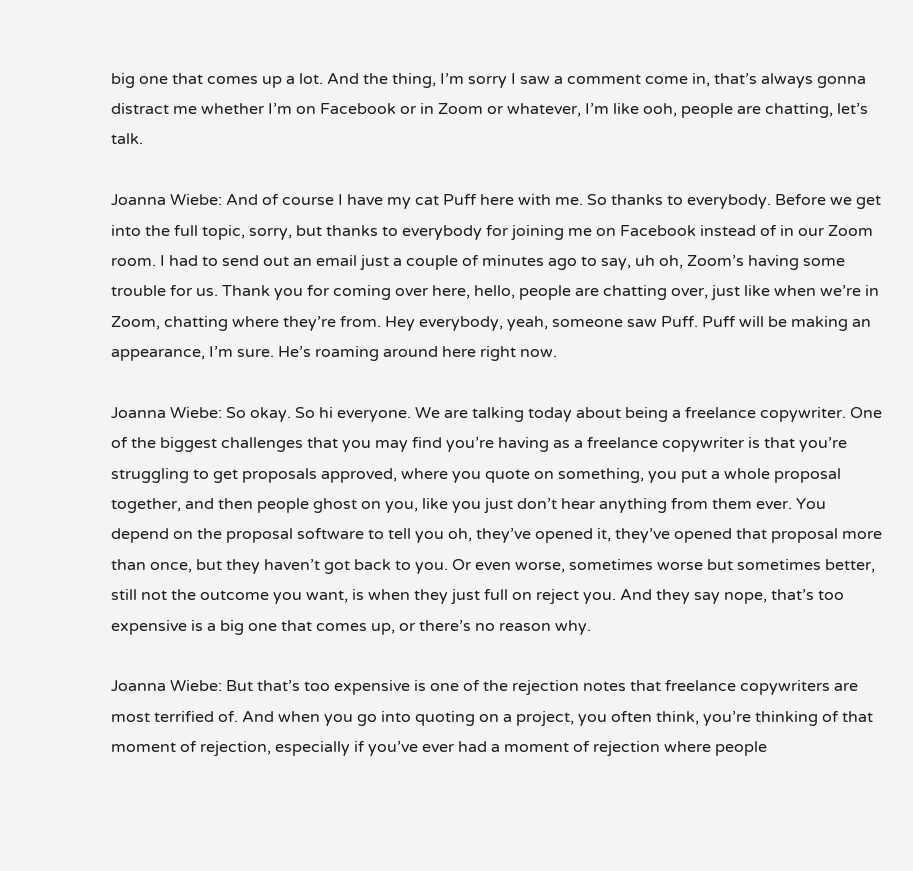big one that comes up a lot. And the thing, I’m sorry I saw a comment come in, that’s always gonna distract me whether I’m on Facebook or in Zoom or whatever, I’m like ooh, people are chatting, let’s talk.

Joanna Wiebe: And of course I have my cat Puff here with me. So thanks to everybody. Before we get into the full topic, sorry, but thanks to everybody for joining me on Facebook instead of in our Zoom room. I had to send out an email just a couple of minutes ago to say, uh oh, Zoom’s having some trouble for us. Thank you for coming over here, hello, people are chatting over, just like when we’re in Zoom, chatting where they’re from. Hey everybody, yeah, someone saw Puff. Puff will be making an appearance, I’m sure. He’s roaming around here right now.

Joanna Wiebe: So okay. So hi everyone. We are talking today about being a freelance copywriter. One of the biggest challenges that you may find you’re having as a freelance copywriter is that you’re struggling to get proposals approved, where you quote on something, you put a whole proposal together, and then people ghost on you, like you just don’t hear anything from them ever. You depend on the proposal software to tell you oh, they’ve opened it, they’ve opened that proposal more than once, but they haven’t got back to you. Or even worse, sometimes worse but sometimes better, still not the outcome you want, is when they just full on reject you. And they say nope, that’s too expensive is a big one that comes up, or there’s no reason why.

Joanna Wiebe: But that’s too expensive is one of the rejection notes that freelance copywriters are most terrified of. And when you go into quoting on a project, you often think, you’re thinking of that moment of rejection, especially if you’ve ever had a moment of rejection where people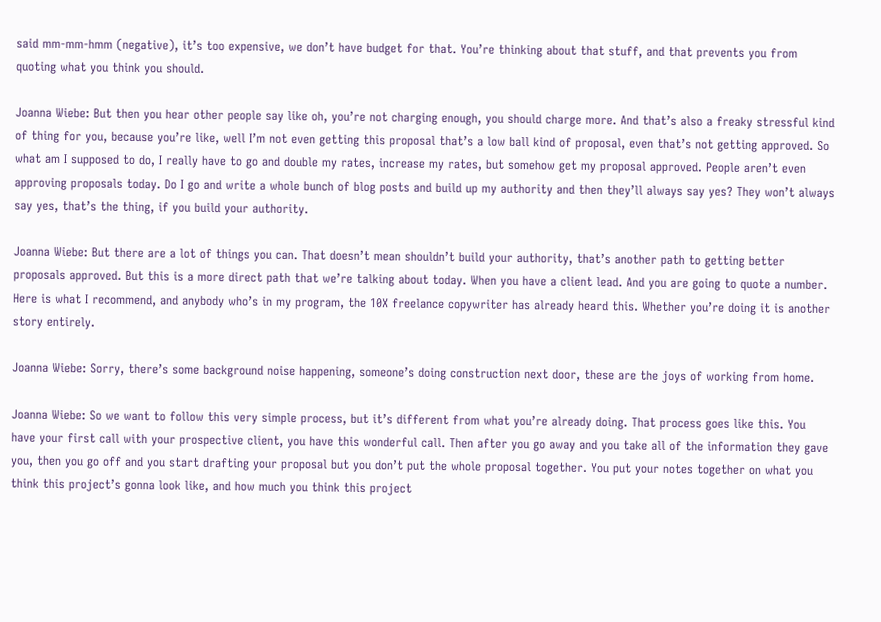said mm-mm-hmm (negative), it’s too expensive, we don’t have budget for that. You’re thinking about that stuff, and that prevents you from quoting what you think you should.

Joanna Wiebe: But then you hear other people say like oh, you’re not charging enough, you should charge more. And that’s also a freaky stressful kind of thing for you, because you’re like, well I’m not even getting this proposal that’s a low ball kind of proposal, even that’s not getting approved. So what am I supposed to do, I really have to go and double my rates, increase my rates, but somehow get my proposal approved. People aren’t even approving proposals today. Do I go and write a whole bunch of blog posts and build up my authority and then they’ll always say yes? They won’t always say yes, that’s the thing, if you build your authority.

Joanna Wiebe: But there are a lot of things you can. That doesn’t mean shouldn’t build your authority, that’s another path to getting better proposals approved. But this is a more direct path that we’re talking about today. When you have a client lead. And you are going to quote a number. Here is what I recommend, and anybody who’s in my program, the 10X freelance copywriter has already heard this. Whether you’re doing it is another story entirely.

Joanna Wiebe: Sorry, there’s some background noise happening, someone’s doing construction next door, these are the joys of working from home.

Joanna Wiebe: So we want to follow this very simple process, but it’s different from what you’re already doing. That process goes like this. You have your first call with your prospective client, you have this wonderful call. Then after you go away and you take all of the information they gave you, then you go off and you start drafting your proposal but you don’t put the whole proposal together. You put your notes together on what you think this project’s gonna look like, and how much you think this project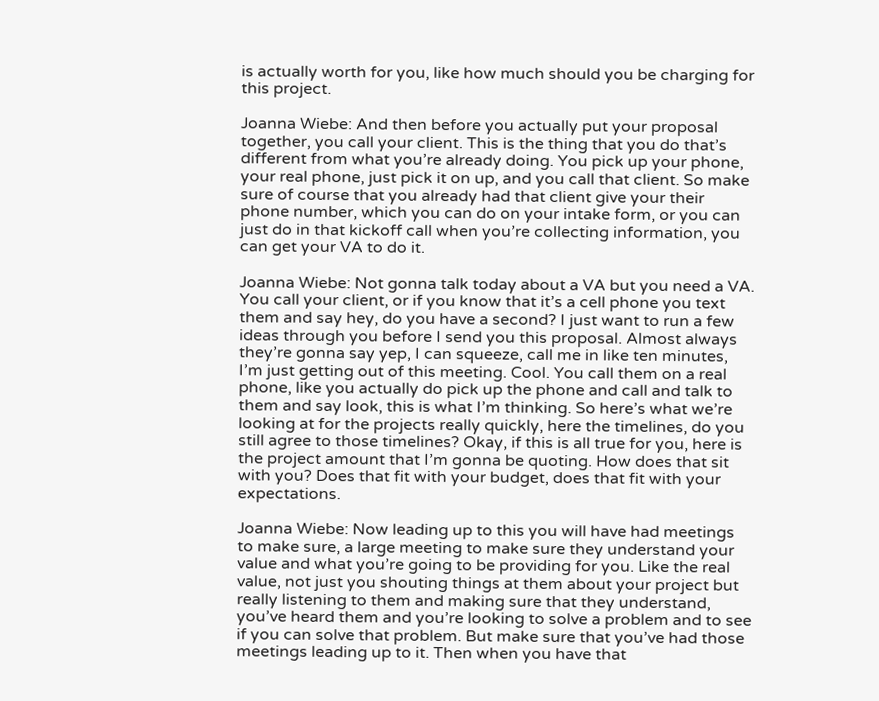is actually worth for you, like how much should you be charging for this project.

Joanna Wiebe: And then before you actually put your proposal together, you call your client. This is the thing that you do that’s different from what you’re already doing. You pick up your phone, your real phone, just pick it on up, and you call that client. So make sure of course that you already had that client give your their phone number, which you can do on your intake form, or you can just do in that kickoff call when you’re collecting information, you can get your VA to do it.

Joanna Wiebe: Not gonna talk today about a VA but you need a VA. You call your client, or if you know that it’s a cell phone you text them and say hey, do you have a second? I just want to run a few ideas through you before I send you this proposal. Almost always they’re gonna say yep, I can squeeze, call me in like ten minutes, I’m just getting out of this meeting. Cool. You call them on a real phone, like you actually do pick up the phone and call and talk to them and say look, this is what I’m thinking. So here’s what we’re looking at for the projects really quickly, here the timelines, do you still agree to those timelines? Okay, if this is all true for you, here is the project amount that I’m gonna be quoting. How does that sit with you? Does that fit with your budget, does that fit with your expectations.

Joanna Wiebe: Now leading up to this you will have had meetings to make sure, a large meeting to make sure they understand your value and what you’re going to be providing for you. Like the real value, not just you shouting things at them about your project but really listening to them and making sure that they understand, you’ve heard them and you’re looking to solve a problem and to see if you can solve that problem. But make sure that you’ve had those meetings leading up to it. Then when you have that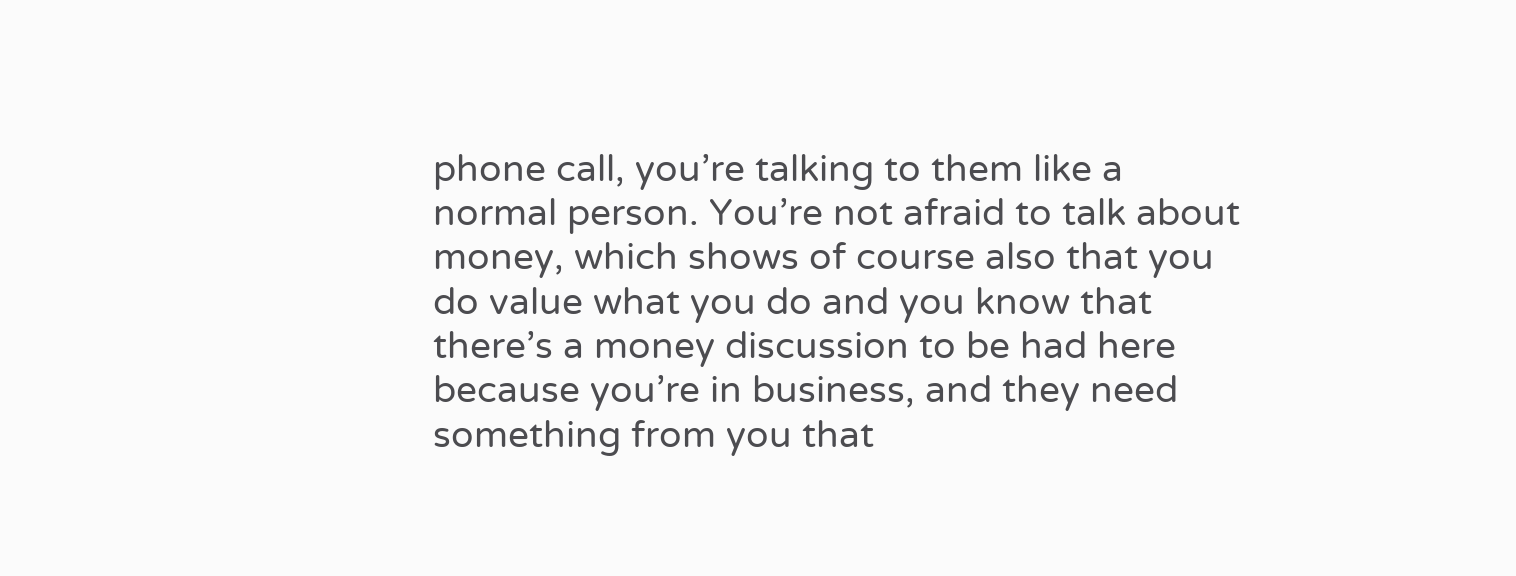phone call, you’re talking to them like a normal person. You’re not afraid to talk about money, which shows of course also that you do value what you do and you know that there’s a money discussion to be had here because you’re in business, and they need something from you that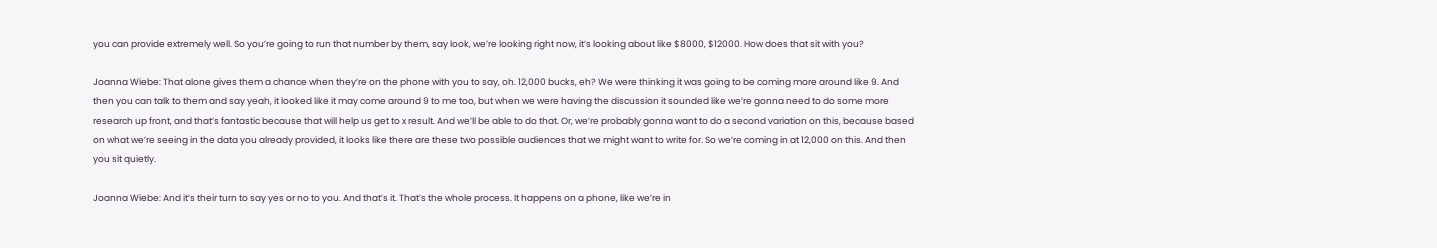you can provide extremely well. So you’re going to run that number by them, say look, we’re looking right now, it’s looking about like $8000, $12000. How does that sit with you?

Joanna Wiebe: That alone gives them a chance when they’re on the phone with you to say, oh. 12,000 bucks, eh? We were thinking it was going to be coming more around like 9. And then you can talk to them and say yeah, it looked like it may come around 9 to me too, but when we were having the discussion it sounded like we’re gonna need to do some more research up front, and that’s fantastic because that will help us get to x result. And we’ll be able to do that. Or, we’re probably gonna want to do a second variation on this, because based on what we’re seeing in the data you already provided, it looks like there are these two possible audiences that we might want to write for. So we’re coming in at 12,000 on this. And then you sit quietly.

Joanna Wiebe: And it’s their turn to say yes or no to you. And that’s it. That’s the whole process. It happens on a phone, like we’re in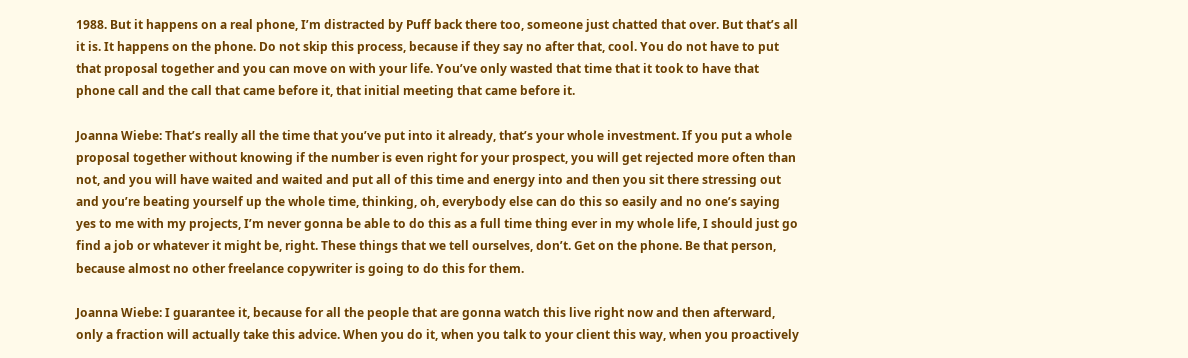1988. But it happens on a real phone, I’m distracted by Puff back there too, someone just chatted that over. But that’s all it is. It happens on the phone. Do not skip this process, because if they say no after that, cool. You do not have to put that proposal together and you can move on with your life. You’ve only wasted that time that it took to have that phone call and the call that came before it, that initial meeting that came before it.

Joanna Wiebe: That’s really all the time that you’ve put into it already, that’s your whole investment. If you put a whole proposal together without knowing if the number is even right for your prospect, you will get rejected more often than not, and you will have waited and waited and put all of this time and energy into and then you sit there stressing out and you’re beating yourself up the whole time, thinking, oh, everybody else can do this so easily and no one’s saying yes to me with my projects, I’m never gonna be able to do this as a full time thing ever in my whole life, I should just go find a job or whatever it might be, right. These things that we tell ourselves, don’t. Get on the phone. Be that person, because almost no other freelance copywriter is going to do this for them.

Joanna Wiebe: I guarantee it, because for all the people that are gonna watch this live right now and then afterward, only a fraction will actually take this advice. When you do it, when you talk to your client this way, when you proactively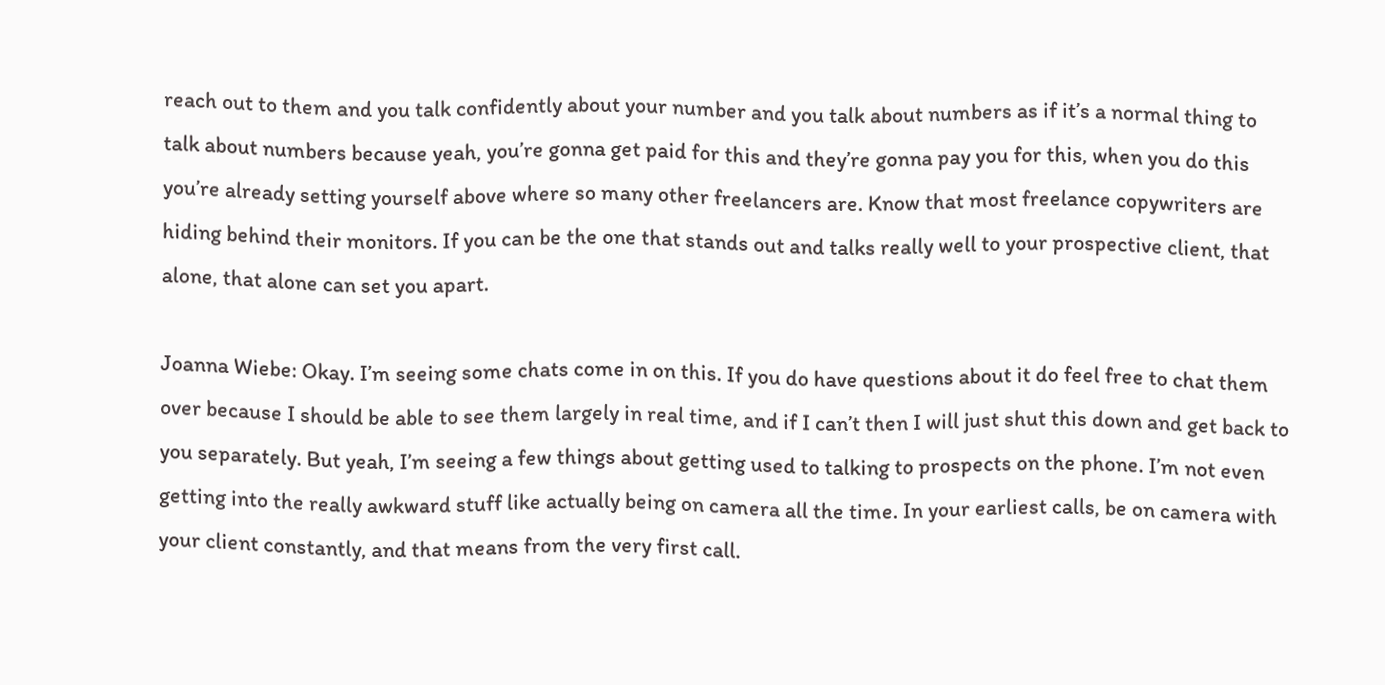reach out to them and you talk confidently about your number and you talk about numbers as if it’s a normal thing to talk about numbers because yeah, you’re gonna get paid for this and they’re gonna pay you for this, when you do this you’re already setting yourself above where so many other freelancers are. Know that most freelance copywriters are hiding behind their monitors. If you can be the one that stands out and talks really well to your prospective client, that alone, that alone can set you apart.

Joanna Wiebe: Okay. I’m seeing some chats come in on this. If you do have questions about it do feel free to chat them over because I should be able to see them largely in real time, and if I can’t then I will just shut this down and get back to you separately. But yeah, I’m seeing a few things about getting used to talking to prospects on the phone. I’m not even getting into the really awkward stuff like actually being on camera all the time. In your earliest calls, be on camera with your client constantly, and that means from the very first call.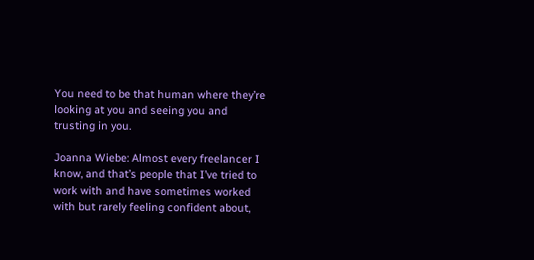You need to be that human where they’re looking at you and seeing you and trusting in you.

Joanna Wiebe: Almost every freelancer I know, and that’s people that I’ve tried to work with and have sometimes worked with but rarely feeling confident about,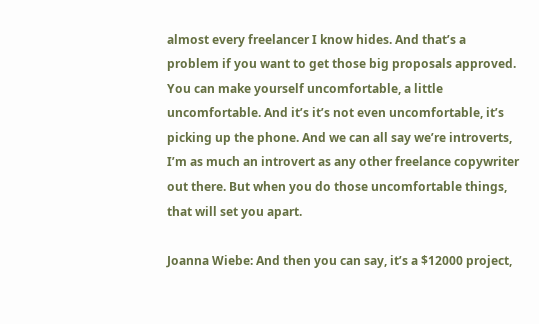almost every freelancer I know hides. And that’s a problem if you want to get those big proposals approved. You can make yourself uncomfortable, a little uncomfortable. And it’s it’s not even uncomfortable, it’s picking up the phone. And we can all say we’re introverts, I’m as much an introvert as any other freelance copywriter out there. But when you do those uncomfortable things, that will set you apart.

Joanna Wiebe: And then you can say, it’s a $12000 project,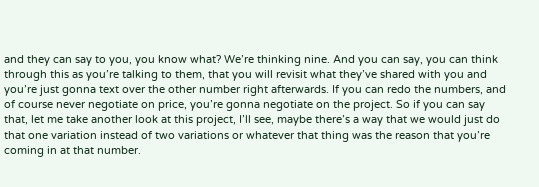and they can say to you, you know what? We’re thinking nine. And you can say, you can think through this as you’re talking to them, that you will revisit what they’ve shared with you and you’re just gonna text over the other number right afterwards. If you can redo the numbers, and of course never negotiate on price, you’re gonna negotiate on the project. So if you can say that, let me take another look at this project, I’ll see, maybe there’s a way that we would just do that one variation instead of two variations or whatever that thing was the reason that you’re coming in at that number.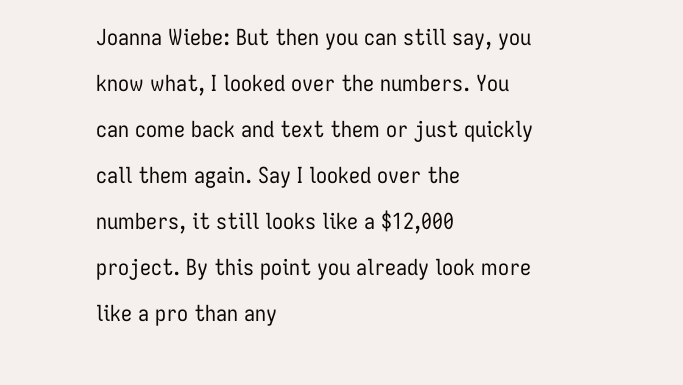Joanna Wiebe: But then you can still say, you know what, I looked over the numbers. You can come back and text them or just quickly call them again. Say I looked over the numbers, it still looks like a $12,000 project. By this point you already look more like a pro than any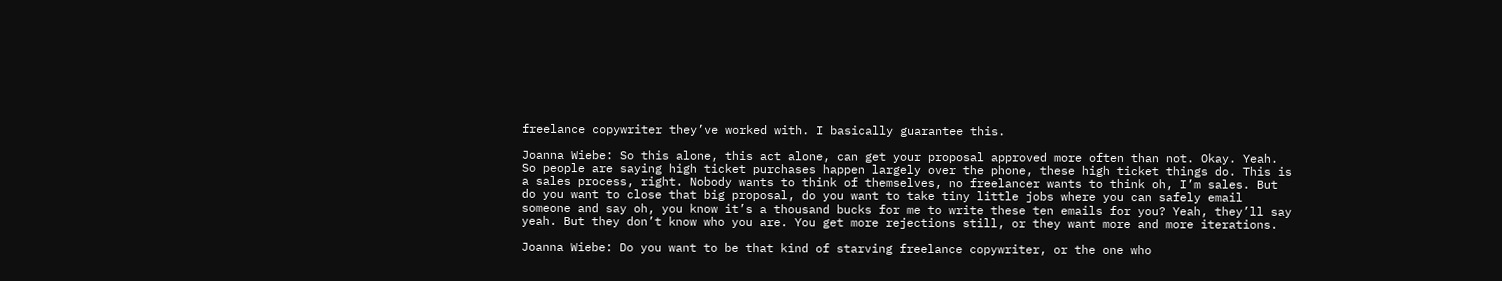freelance copywriter they’ve worked with. I basically guarantee this.

Joanna Wiebe: So this alone, this act alone, can get your proposal approved more often than not. Okay. Yeah. So people are saying high ticket purchases happen largely over the phone, these high ticket things do. This is a sales process, right. Nobody wants to think of themselves, no freelancer wants to think oh, I’m sales. But do you want to close that big proposal, do you want to take tiny little jobs where you can safely email someone and say oh, you know it’s a thousand bucks for me to write these ten emails for you? Yeah, they’ll say yeah. But they don’t know who you are. You get more rejections still, or they want more and more iterations.

Joanna Wiebe: Do you want to be that kind of starving freelance copywriter, or the one who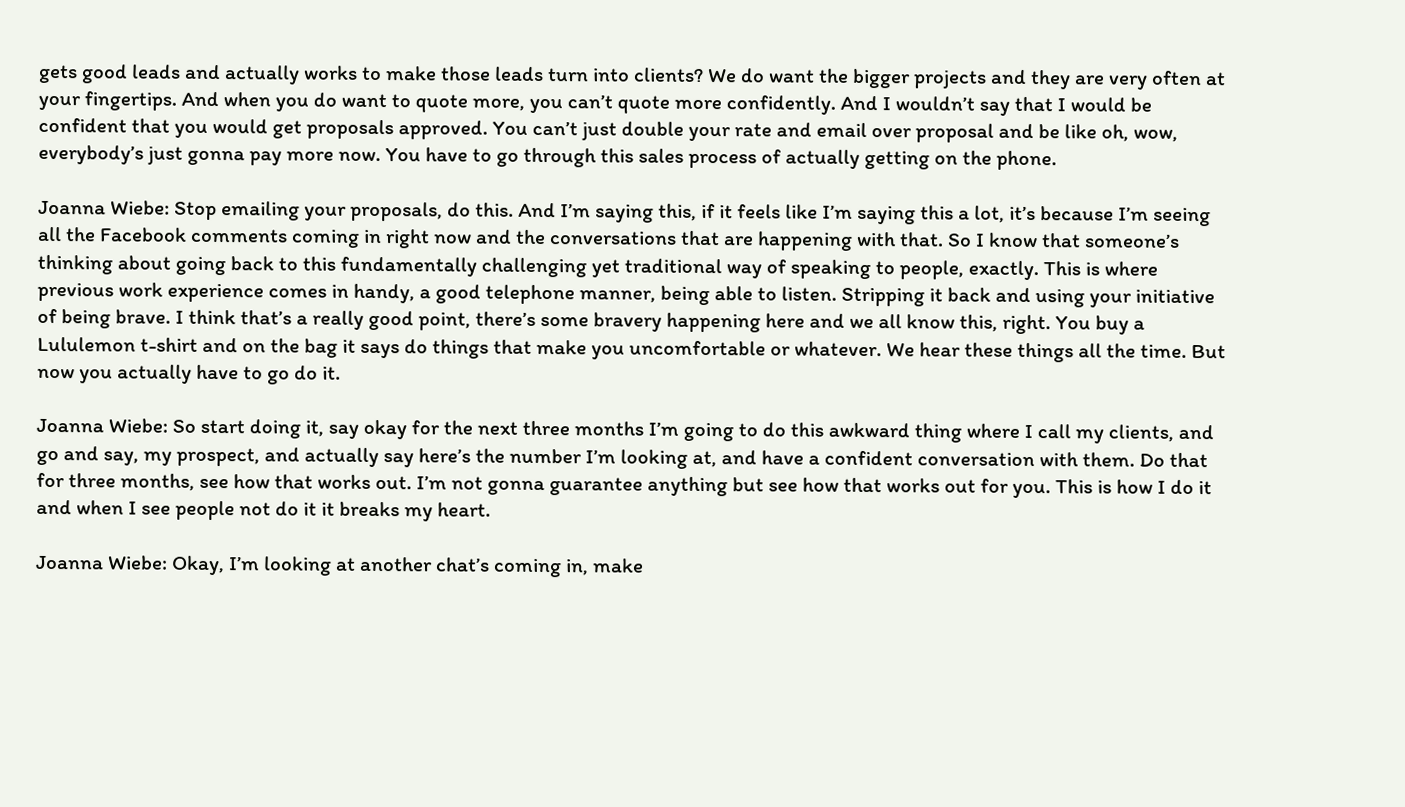gets good leads and actually works to make those leads turn into clients? We do want the bigger projects and they are very often at your fingertips. And when you do want to quote more, you can’t quote more confidently. And I wouldn’t say that I would be confident that you would get proposals approved. You can’t just double your rate and email over proposal and be like oh, wow, everybody’s just gonna pay more now. You have to go through this sales process of actually getting on the phone.

Joanna Wiebe: Stop emailing your proposals, do this. And I’m saying this, if it feels like I’m saying this a lot, it’s because I’m seeing all the Facebook comments coming in right now and the conversations that are happening with that. So I know that someone’s thinking about going back to this fundamentally challenging yet traditional way of speaking to people, exactly. This is where previous work experience comes in handy, a good telephone manner, being able to listen. Stripping it back and using your initiative of being brave. I think that’s a really good point, there’s some bravery happening here and we all know this, right. You buy a Lululemon t-shirt and on the bag it says do things that make you uncomfortable or whatever. We hear these things all the time. But now you actually have to go do it.

Joanna Wiebe: So start doing it, say okay for the next three months I’m going to do this awkward thing where I call my clients, and go and say, my prospect, and actually say here’s the number I’m looking at, and have a confident conversation with them. Do that for three months, see how that works out. I’m not gonna guarantee anything but see how that works out for you. This is how I do it and when I see people not do it it breaks my heart.

Joanna Wiebe: Okay, I’m looking at another chat’s coming in, make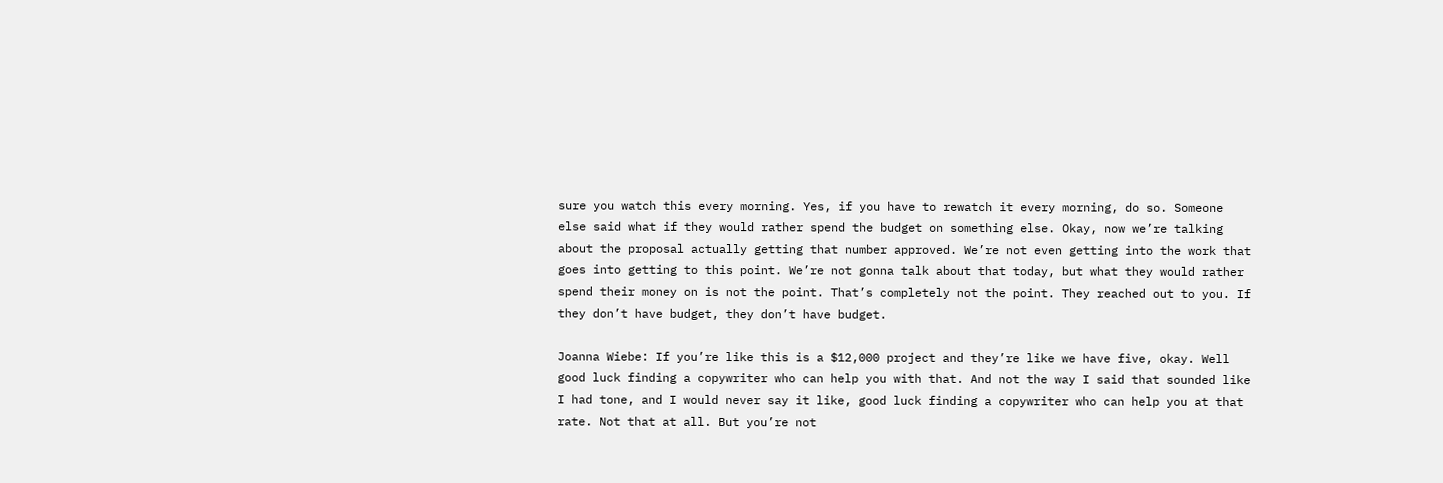sure you watch this every morning. Yes, if you have to rewatch it every morning, do so. Someone else said what if they would rather spend the budget on something else. Okay, now we’re talking about the proposal actually getting that number approved. We’re not even getting into the work that goes into getting to this point. We’re not gonna talk about that today, but what they would rather spend their money on is not the point. That’s completely not the point. They reached out to you. If they don’t have budget, they don’t have budget.

Joanna Wiebe: If you’re like this is a $12,000 project and they’re like we have five, okay. Well good luck finding a copywriter who can help you with that. And not the way I said that sounded like I had tone, and I would never say it like, good luck finding a copywriter who can help you at that rate. Not that at all. But you’re not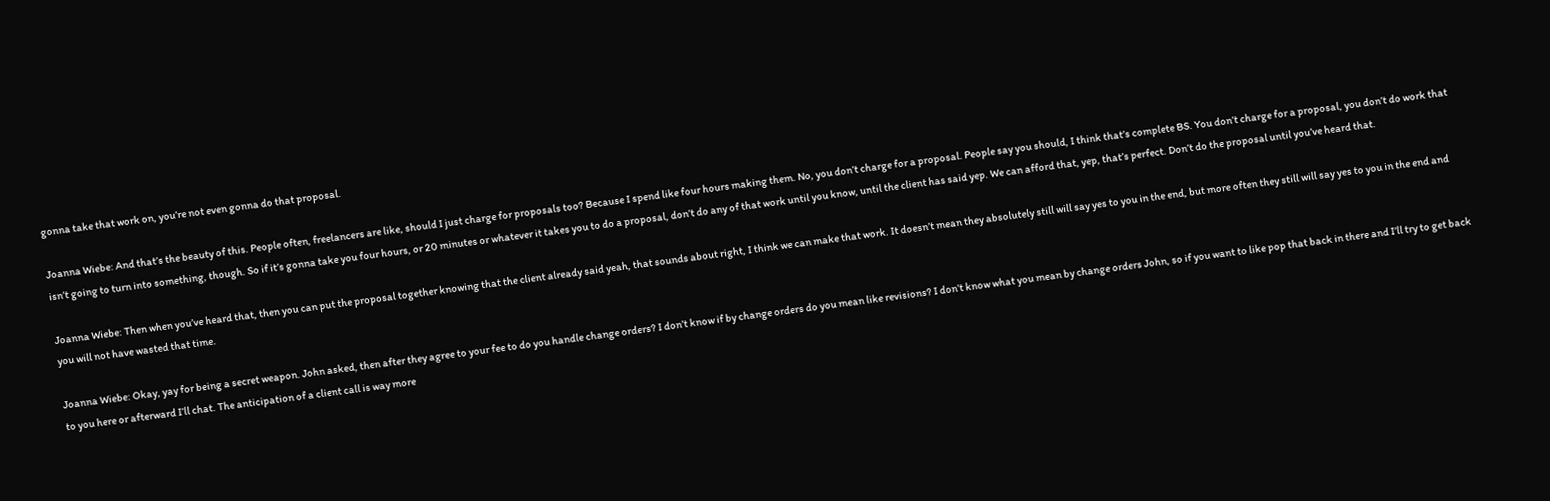gonna take that work on, you’re not even gonna do that proposal.

Joanna Wiebe: And that’s the beauty of this. People often, freelancers are like, should I just charge for proposals too? Because I spend like four hours making them. No, you don’t charge for a proposal. People say you should, I think that’s complete BS. You don’t charge for a proposal, you don’t do work that isn’t going to turn into something, though. So if it’s gonna take you four hours, or 20 minutes or whatever it takes you to do a proposal, don’t do any of that work until you know, until the client has said yep. We can afford that, yep, that’s perfect. Don’t do the proposal until you’ve heard that.

Joanna Wiebe: Then when you’ve heard that, then you can put the proposal together knowing that the client already said yeah, that sounds about right, I think we can make that work. It doesn’t mean they absolutely still will say yes to you in the end, but more often they still will say yes to you in the end and you will not have wasted that time.

Joanna Wiebe: Okay, yay for being a secret weapon. John asked, then after they agree to your fee to do you handle change orders? I don’t know if by change orders do you mean like revisions? I don’t know what you mean by change orders John, so if you want to like pop that back in there and I’ll try to get back to you here or afterward I’ll chat. The anticipation of a client call is way more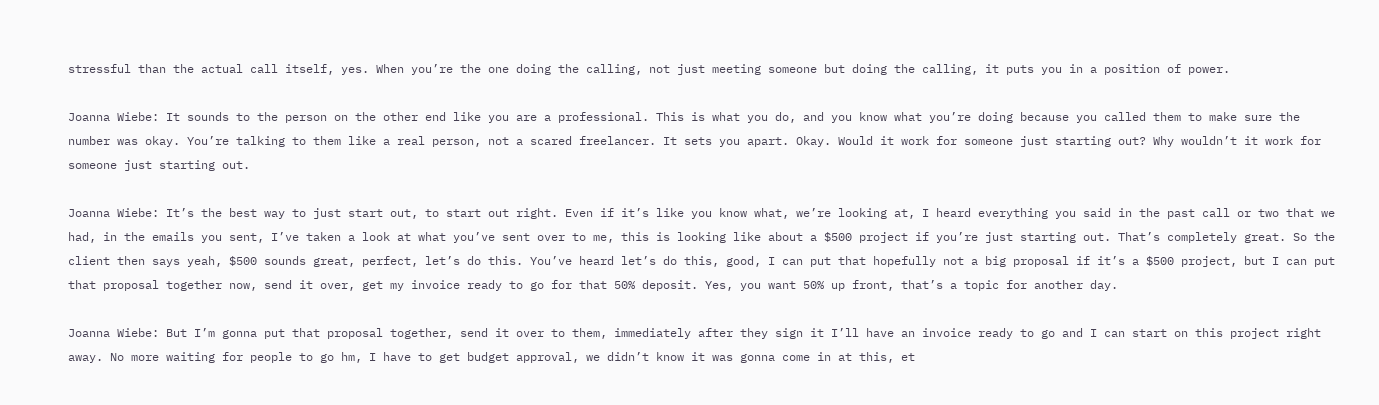stressful than the actual call itself, yes. When you’re the one doing the calling, not just meeting someone but doing the calling, it puts you in a position of power.

Joanna Wiebe: It sounds to the person on the other end like you are a professional. This is what you do, and you know what you’re doing because you called them to make sure the number was okay. You’re talking to them like a real person, not a scared freelancer. It sets you apart. Okay. Would it work for someone just starting out? Why wouldn’t it work for someone just starting out.

Joanna Wiebe: It’s the best way to just start out, to start out right. Even if it’s like you know what, we’re looking at, I heard everything you said in the past call or two that we had, in the emails you sent, I’ve taken a look at what you’ve sent over to me, this is looking like about a $500 project if you’re just starting out. That’s completely great. So the client then says yeah, $500 sounds great, perfect, let’s do this. You’ve heard let’s do this, good, I can put that hopefully not a big proposal if it’s a $500 project, but I can put that proposal together now, send it over, get my invoice ready to go for that 50% deposit. Yes, you want 50% up front, that’s a topic for another day.

Joanna Wiebe: But I’m gonna put that proposal together, send it over to them, immediately after they sign it I’ll have an invoice ready to go and I can start on this project right away. No more waiting for people to go hm, I have to get budget approval, we didn’t know it was gonna come in at this, et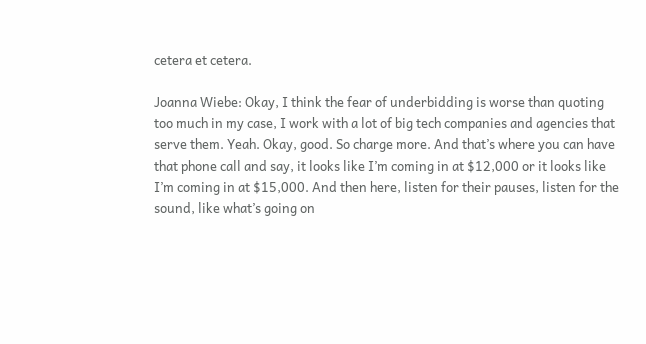cetera et cetera.

Joanna Wiebe: Okay, I think the fear of underbidding is worse than quoting too much in my case, I work with a lot of big tech companies and agencies that serve them. Yeah. Okay, good. So charge more. And that’s where you can have that phone call and say, it looks like I’m coming in at $12,000 or it looks like I’m coming in at $15,000. And then here, listen for their pauses, listen for the sound, like what’s going on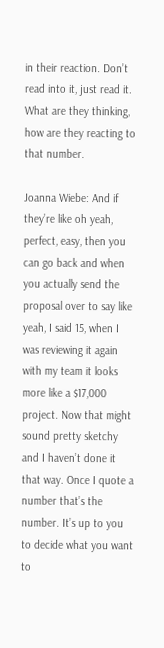in their reaction. Don’t read into it, just read it. What are they thinking, how are they reacting to that number.

Joanna Wiebe: And if they’re like oh yeah, perfect, easy, then you can go back and when you actually send the proposal over to say like yeah, I said 15, when I was reviewing it again with my team it looks more like a $17,000 project. Now that might sound pretty sketchy and I haven’t done it that way. Once I quote a number that’s the number. It’s up to you to decide what you want to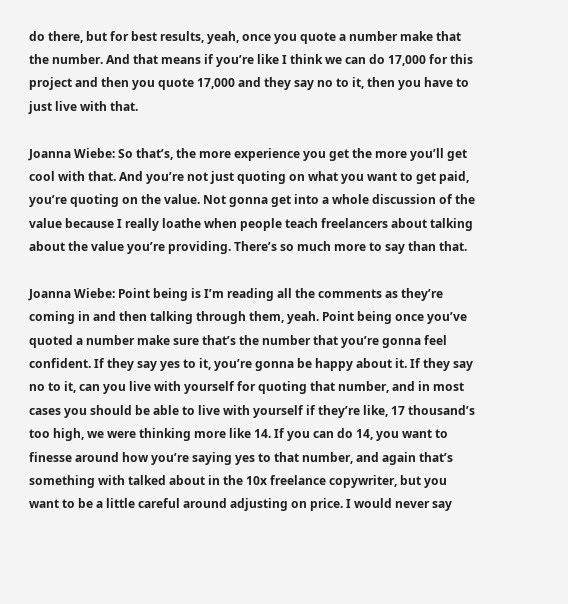do there, but for best results, yeah, once you quote a number make that the number. And that means if you’re like I think we can do 17,000 for this project and then you quote 17,000 and they say no to it, then you have to just live with that.

Joanna Wiebe: So that’s, the more experience you get the more you’ll get cool with that. And you’re not just quoting on what you want to get paid, you’re quoting on the value. Not gonna get into a whole discussion of the value because I really loathe when people teach freelancers about talking about the value you’re providing. There’s so much more to say than that.

Joanna Wiebe: Point being is I’m reading all the comments as they’re coming in and then talking through them, yeah. Point being once you’ve quoted a number make sure that’s the number that you’re gonna feel confident. If they say yes to it, you’re gonna be happy about it. If they say no to it, can you live with yourself for quoting that number, and in most cases you should be able to live with yourself if they’re like, 17 thousand’s too high, we were thinking more like 14. If you can do 14, you want to finesse around how you’re saying yes to that number, and again that’s something with talked about in the 10x freelance copywriter, but you want to be a little careful around adjusting on price. I would never say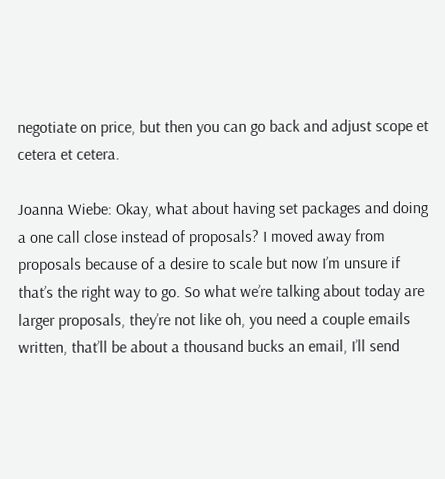negotiate on price, but then you can go back and adjust scope et cetera et cetera.

Joanna Wiebe: Okay, what about having set packages and doing a one call close instead of proposals? I moved away from proposals because of a desire to scale but now I’m unsure if that’s the right way to go. So what we’re talking about today are larger proposals, they’re not like oh, you need a couple emails written, that’ll be about a thousand bucks an email, I’ll send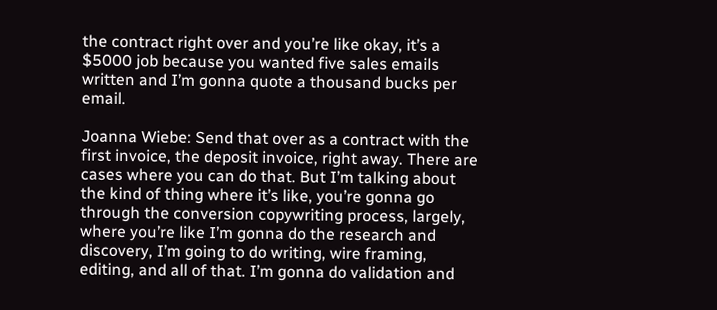the contract right over and you’re like okay, it’s a $5000 job because you wanted five sales emails written and I’m gonna quote a thousand bucks per email.

Joanna Wiebe: Send that over as a contract with the first invoice, the deposit invoice, right away. There are cases where you can do that. But I’m talking about the kind of thing where it’s like, you’re gonna go through the conversion copywriting process, largely, where you’re like I’m gonna do the research and discovery, I’m going to do writing, wire framing, editing, and all of that. I’m gonna do validation and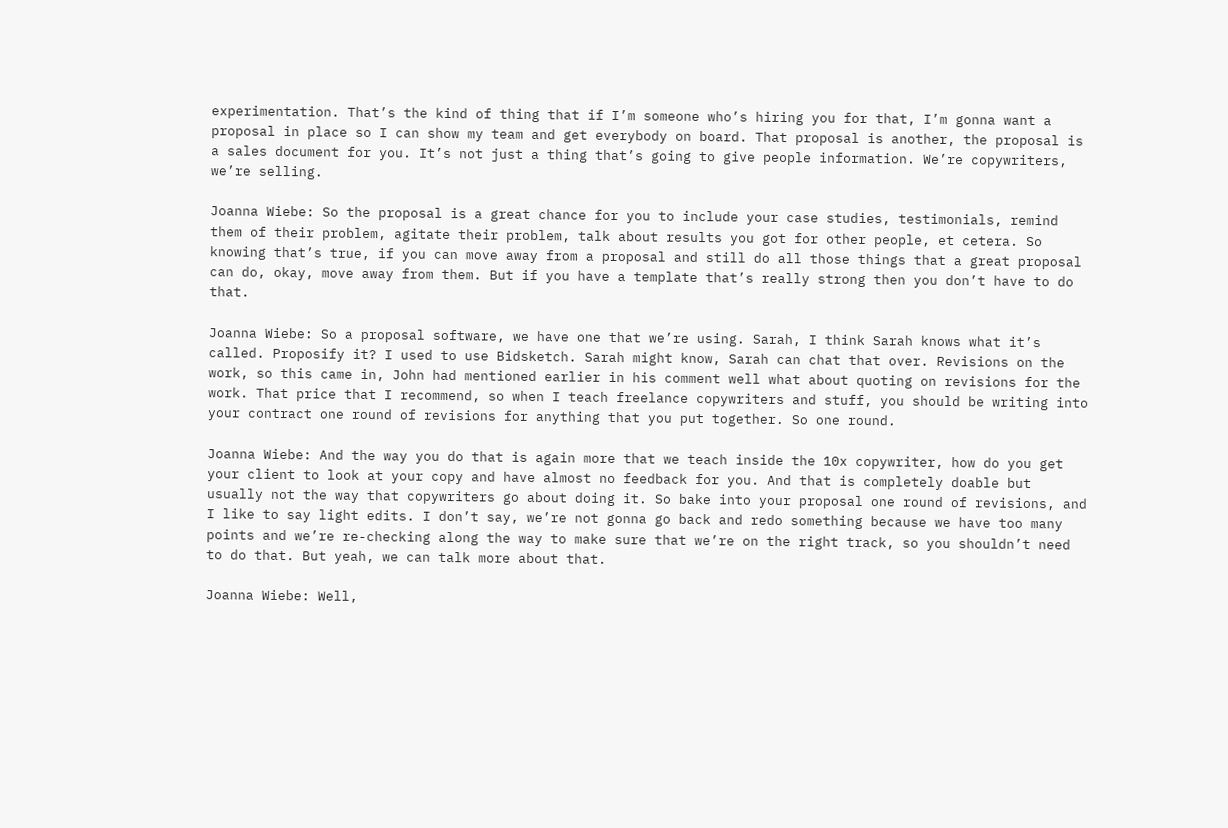experimentation. That’s the kind of thing that if I’m someone who’s hiring you for that, I’m gonna want a proposal in place so I can show my team and get everybody on board. That proposal is another, the proposal is a sales document for you. It’s not just a thing that’s going to give people information. We’re copywriters, we’re selling.

Joanna Wiebe: So the proposal is a great chance for you to include your case studies, testimonials, remind them of their problem, agitate their problem, talk about results you got for other people, et cetera. So knowing that’s true, if you can move away from a proposal and still do all those things that a great proposal can do, okay, move away from them. But if you have a template that’s really strong then you don’t have to do that.

Joanna Wiebe: So a proposal software, we have one that we’re using. Sarah, I think Sarah knows what it’s called. Proposify it? I used to use Bidsketch. Sarah might know, Sarah can chat that over. Revisions on the work, so this came in, John had mentioned earlier in his comment well what about quoting on revisions for the work. That price that I recommend, so when I teach freelance copywriters and stuff, you should be writing into your contract one round of revisions for anything that you put together. So one round.

Joanna Wiebe: And the way you do that is again more that we teach inside the 10x copywriter, how do you get your client to look at your copy and have almost no feedback for you. And that is completely doable but usually not the way that copywriters go about doing it. So bake into your proposal one round of revisions, and I like to say light edits. I don’t say, we’re not gonna go back and redo something because we have too many points and we’re re-checking along the way to make sure that we’re on the right track, so you shouldn’t need to do that. But yeah, we can talk more about that.

Joanna Wiebe: Well,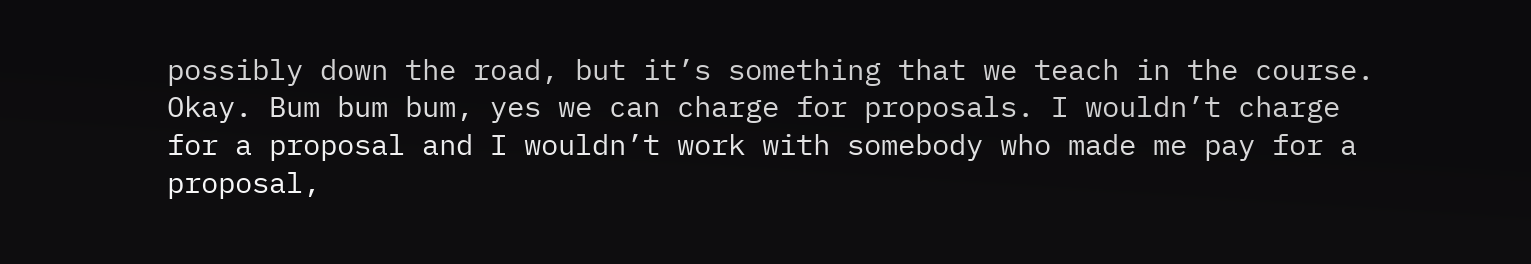possibly down the road, but it’s something that we teach in the course. Okay. Bum bum bum, yes we can charge for proposals. I wouldn’t charge for a proposal and I wouldn’t work with somebody who made me pay for a proposal,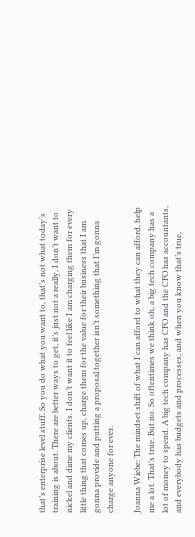that’s enterprise level stuff. So you do what you want to, that’s not what today’s training is about. There are better ways to get, it’s just not a really, I don’t want to nickel and dime my clients. I don’t want it to feel like I am charging them for every little thing that comes up, charge them for the value for their business that I am gonna provide and putting a proposal together isn’t something that I’m gonna charge anyone for ever.

Joanna Wiebe: The mindset shift of what I can afford to what they can afford, help me a lot. That’s true. But no. So oftentimes we think oh, a big tech company has a lot of money to spend. A big tech company has CFO and the CFO has accountants, and everybody has budgets and processes, and when you know that’s true,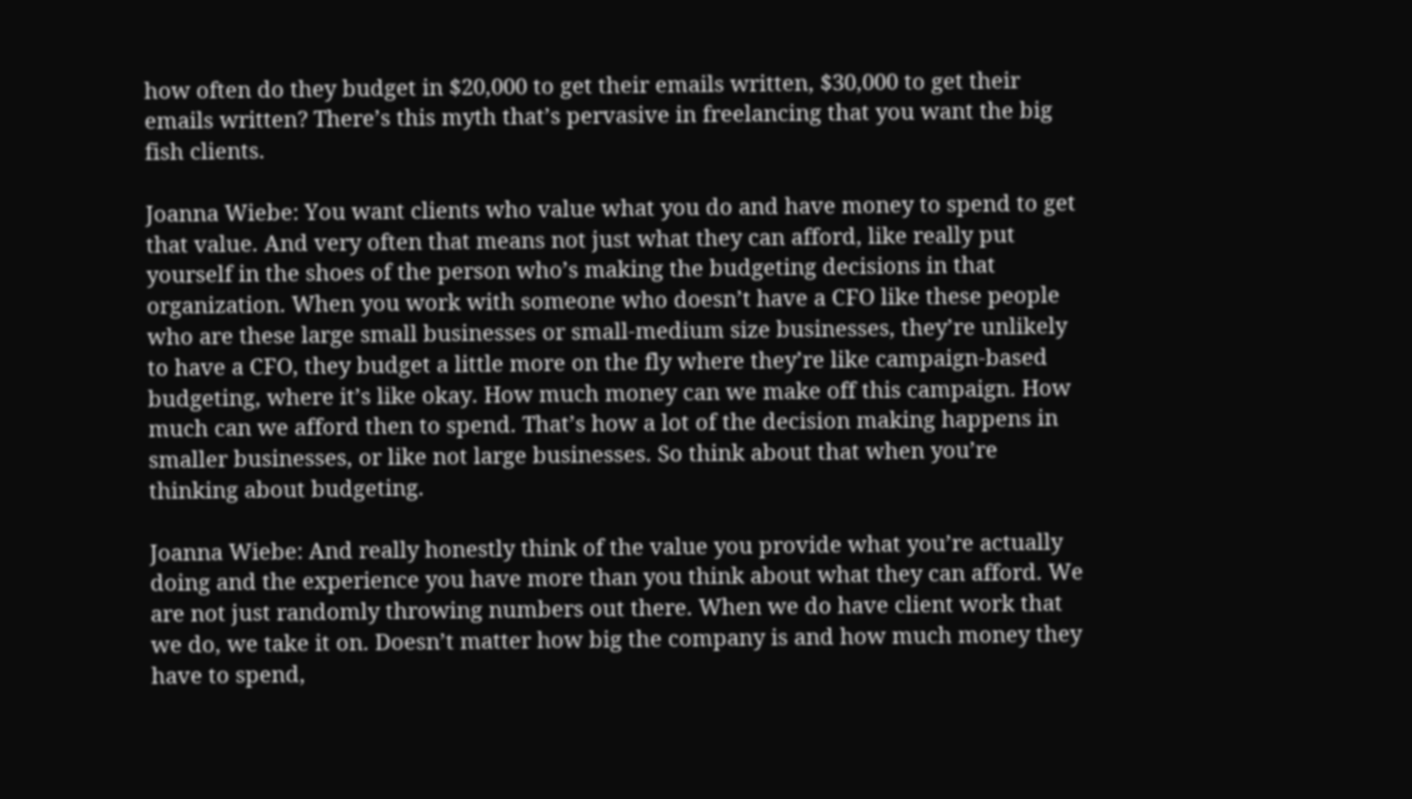how often do they budget in $20,000 to get their emails written, $30,000 to get their emails written? There’s this myth that’s pervasive in freelancing that you want the big fish clients.

Joanna Wiebe: You want clients who value what you do and have money to spend to get that value. And very often that means not just what they can afford, like really put yourself in the shoes of the person who’s making the budgeting decisions in that organization. When you work with someone who doesn’t have a CFO like these people who are these large small businesses or small-medium size businesses, they’re unlikely to have a CFO, they budget a little more on the fly where they’re like campaign-based budgeting, where it’s like okay. How much money can we make off this campaign. How much can we afford then to spend. That’s how a lot of the decision making happens in smaller businesses, or like not large businesses. So think about that when you’re thinking about budgeting.

Joanna Wiebe: And really honestly think of the value you provide what you’re actually doing and the experience you have more than you think about what they can afford. We are not just randomly throwing numbers out there. When we do have client work that we do, we take it on. Doesn’t matter how big the company is and how much money they have to spend,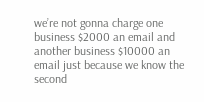we’re not gonna charge one business $2000 an email and another business $10000 an email just because we know the second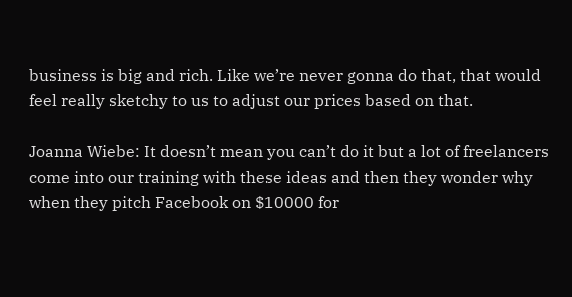business is big and rich. Like we’re never gonna do that, that would feel really sketchy to us to adjust our prices based on that.

Joanna Wiebe: It doesn’t mean you can’t do it but a lot of freelancers come into our training with these ideas and then they wonder why when they pitch Facebook on $10000 for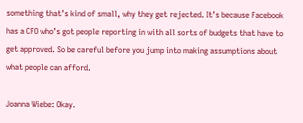something that’s kind of small, why they get rejected. It’s because Facebook has a CFO who’s got people reporting in with all sorts of budgets that have to get approved. So be careful before you jump into making assumptions about what people can afford.

Joanna Wiebe: Okay.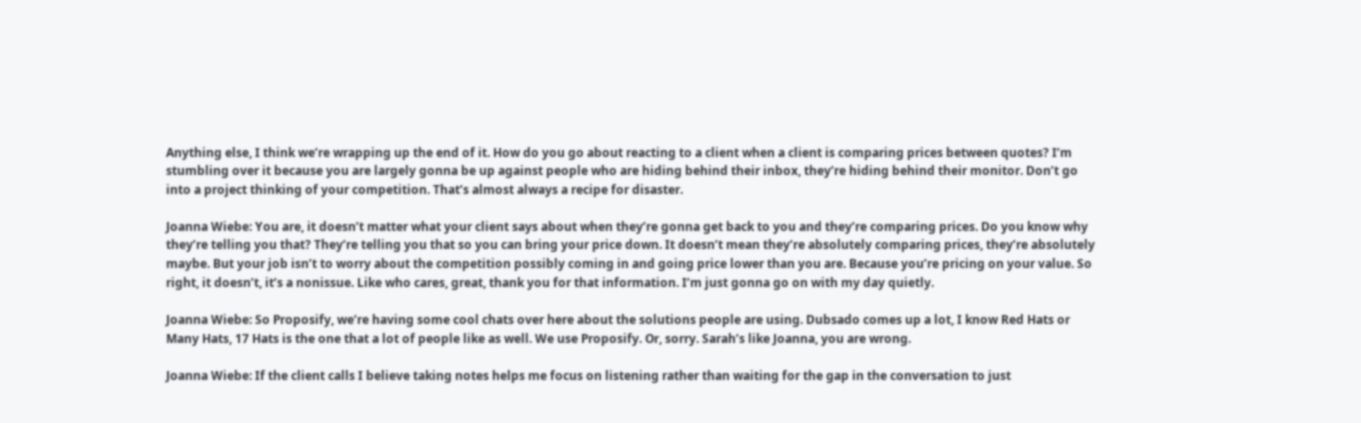Anything else, I think we’re wrapping up the end of it. How do you go about reacting to a client when a client is comparing prices between quotes? I’m stumbling over it because you are largely gonna be up against people who are hiding behind their inbox, they’re hiding behind their monitor. Don’t go into a project thinking of your competition. That’s almost always a recipe for disaster.

Joanna Wiebe: You are, it doesn’t matter what your client says about when they’re gonna get back to you and they’re comparing prices. Do you know why they’re telling you that? They’re telling you that so you can bring your price down. It doesn’t mean they’re absolutely comparing prices, they’re absolutely maybe. But your job isn’t to worry about the competition possibly coming in and going price lower than you are. Because you’re pricing on your value. So right, it doesn’t, it’s a nonissue. Like who cares, great, thank you for that information. I’m just gonna go on with my day quietly.

Joanna Wiebe: So Proposify, we’re having some cool chats over here about the solutions people are using. Dubsado comes up a lot, I know Red Hats or Many Hats, 17 Hats is the one that a lot of people like as well. We use Proposify. Or, sorry. Sarah’s like Joanna, you are wrong.

Joanna Wiebe: If the client calls I believe taking notes helps me focus on listening rather than waiting for the gap in the conversation to just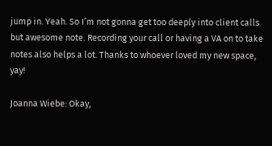jump in. Yeah. So I’m not gonna get too deeply into client calls but awesome note. Recording your call or having a VA on to take notes also helps a lot. Thanks to whoever loved my new space, yay!

Joanna Wiebe: Okay,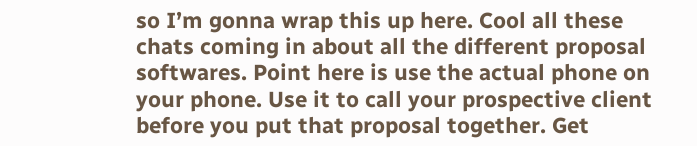so I’m gonna wrap this up here. Cool all these chats coming in about all the different proposal softwares. Point here is use the actual phone on your phone. Use it to call your prospective client before you put that proposal together. Get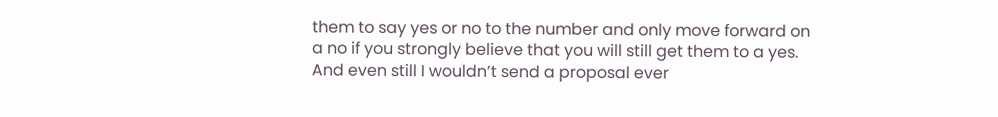them to say yes or no to the number and only move forward on a no if you strongly believe that you will still get them to a yes. And even still I wouldn’t send a proposal ever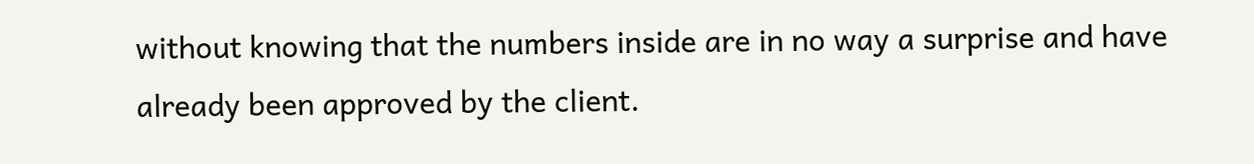without knowing that the numbers inside are in no way a surprise and have already been approved by the client.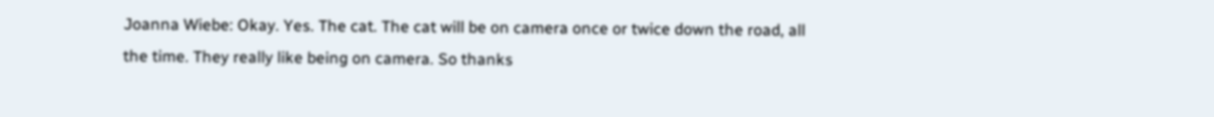Joanna Wiebe: Okay. Yes. The cat. The cat will be on camera once or twice down the road, all the time. They really like being on camera. So thanks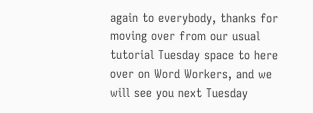again to everybody, thanks for moving over from our usual tutorial Tuesday space to here over on Word Workers, and we will see you next Tuesday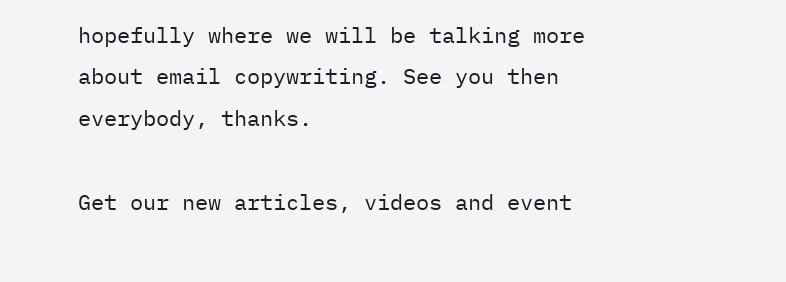hopefully where we will be talking more about email copywriting. See you then everybody, thanks.

Get our new articles, videos and event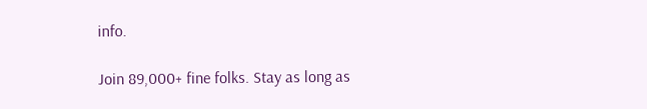info.

Join 89,000+ fine folks. Stay as long as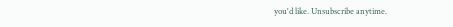you'd like. Unsubscribe anytime.